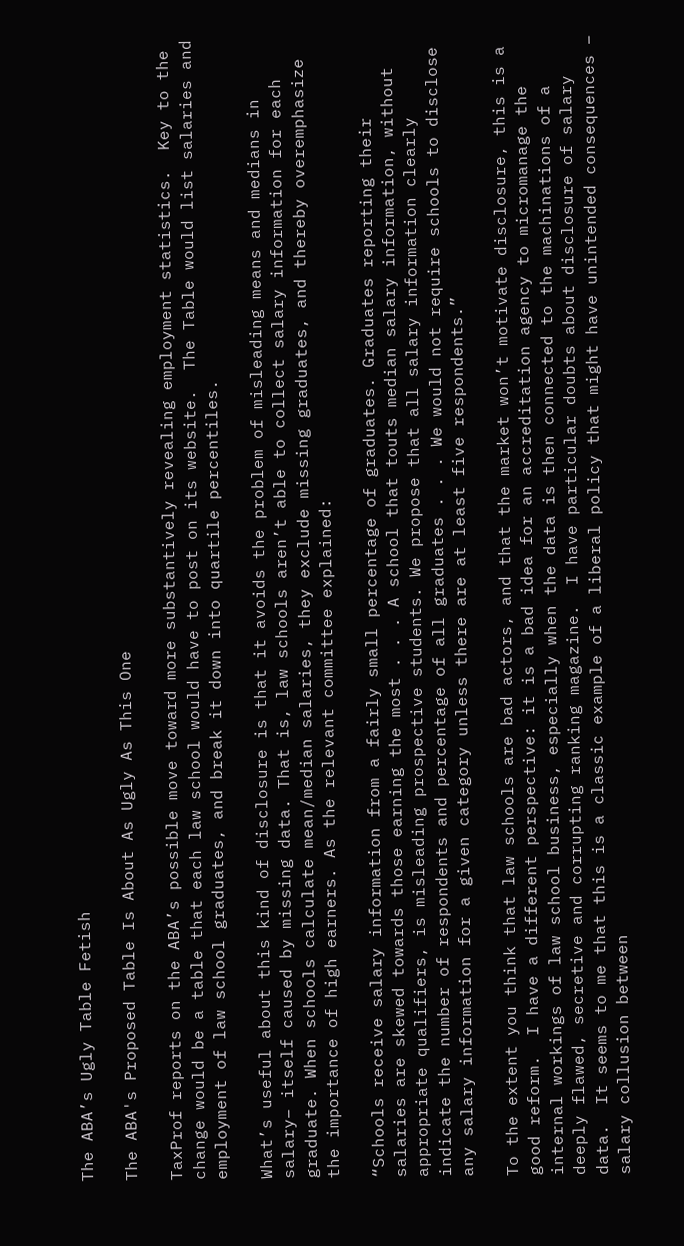The ABA’s Ugly Table Fetish

The ABA's Proposed Table Is About As Ugly As This One

TaxProf reports on the ABA’s possible move toward more substantively revealing employment statistics.  Key to the change would be a table that each law school would have to post on its website.  The Table would list salaries and employment of law school graduates, and break it down into quartile percentiles.

What’s useful about this kind of disclosure is that it avoids the problem of misleading means and medians in salary– itself caused by missing data. That is, law schools aren’t able to collect salary information for each graduate. When schools calculate mean/median salaries, they exclude missing graduates, and thereby overemphasize the importance of high earners. As the relevant committee explained:

“Schools receive salary information from a fairly small percentage of graduates. Graduates reporting their salaries are skewed towards those earning the most . . . A school that touts median salary information, without appropriate qualifiers, is misleading prospective students. We propose that all salary information clearly indicate the number of respondents and percentage of all graduates . . . We would not require schools to disclose any salary information for a given category unless there are at least five respondents.”

To the extent you think that law schools are bad actors, and that the market won’t motivate disclosure, this is a good reform.  I have a different perspective: it is a bad idea for an accreditation agency to micromanage the internal workings of law school business, especially when the data is then connected to the machinations of a deeply flawed, secretive and corrupting ranking magazine.  I have particular doubts about disclosure of salary data.  It seems to me that this is a classic example of a liberal policy that might have unintended consequences – salary collusion between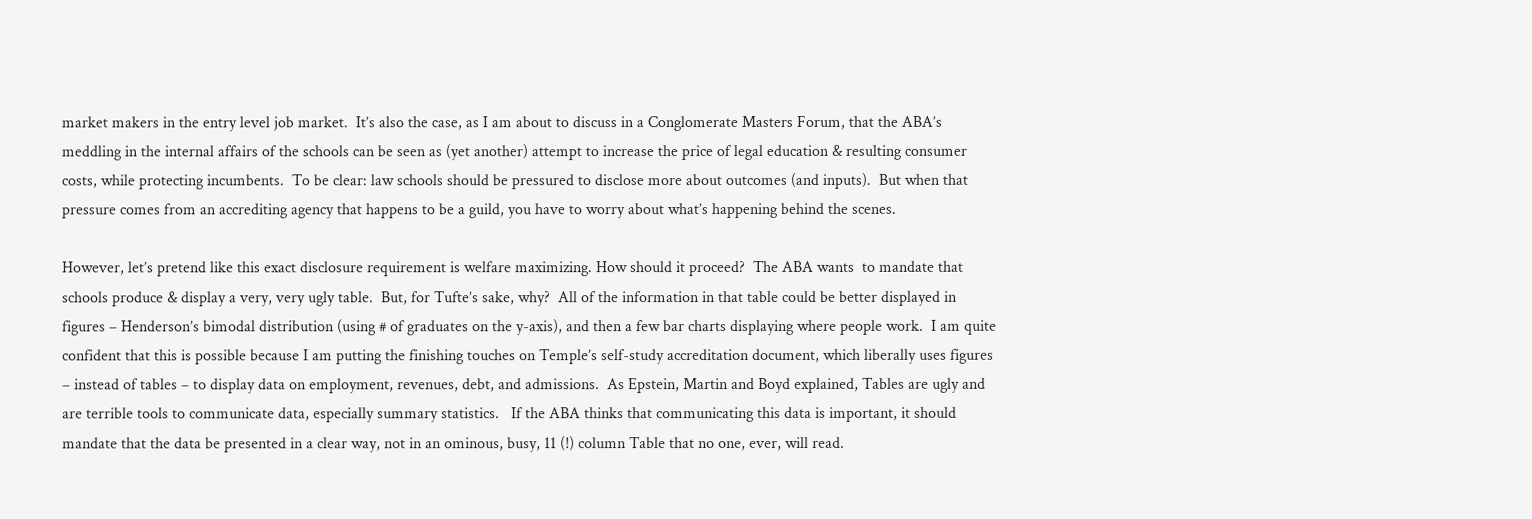market makers in the entry level job market.  It’s also the case, as I am about to discuss in a Conglomerate Masters Forum, that the ABA’s meddling in the internal affairs of the schools can be seen as (yet another) attempt to increase the price of legal education & resulting consumer costs, while protecting incumbents.  To be clear: law schools should be pressured to disclose more about outcomes (and inputs).  But when that pressure comes from an accrediting agency that happens to be a guild, you have to worry about what’s happening behind the scenes.

However, let’s pretend like this exact disclosure requirement is welfare maximizing. How should it proceed?  The ABA wants  to mandate that schools produce & display a very, very ugly table.  But, for Tufte’s sake, why?  All of the information in that table could be better displayed in figures – Henderson’s bimodal distribution (using # of graduates on the y-axis), and then a few bar charts displaying where people work.  I am quite confident that this is possible because I am putting the finishing touches on Temple’s self-study accreditation document, which liberally uses figures – instead of tables – to display data on employment, revenues, debt, and admissions.  As Epstein, Martin and Boyd explained, Tables are ugly and are terrible tools to communicate data, especially summary statistics.   If the ABA thinks that communicating this data is important, it should mandate that the data be presented in a clear way, not in an ominous, busy, 11 (!) column Table that no one, ever, will read.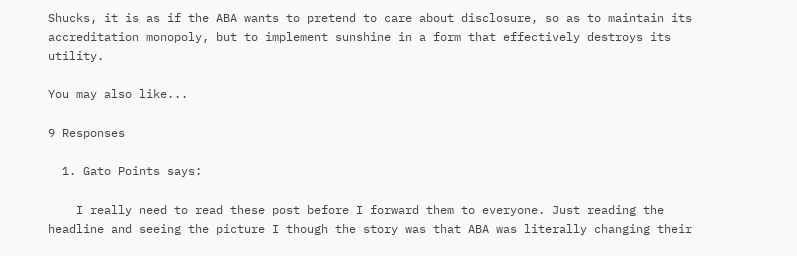Shucks, it is as if the ABA wants to pretend to care about disclosure, so as to maintain its accreditation monopoly, but to implement sunshine in a form that effectively destroys its utility.

You may also like...

9 Responses

  1. Gato Points says:

    I really need to read these post before I forward them to everyone. Just reading the headline and seeing the picture I though the story was that ABA was literally changing their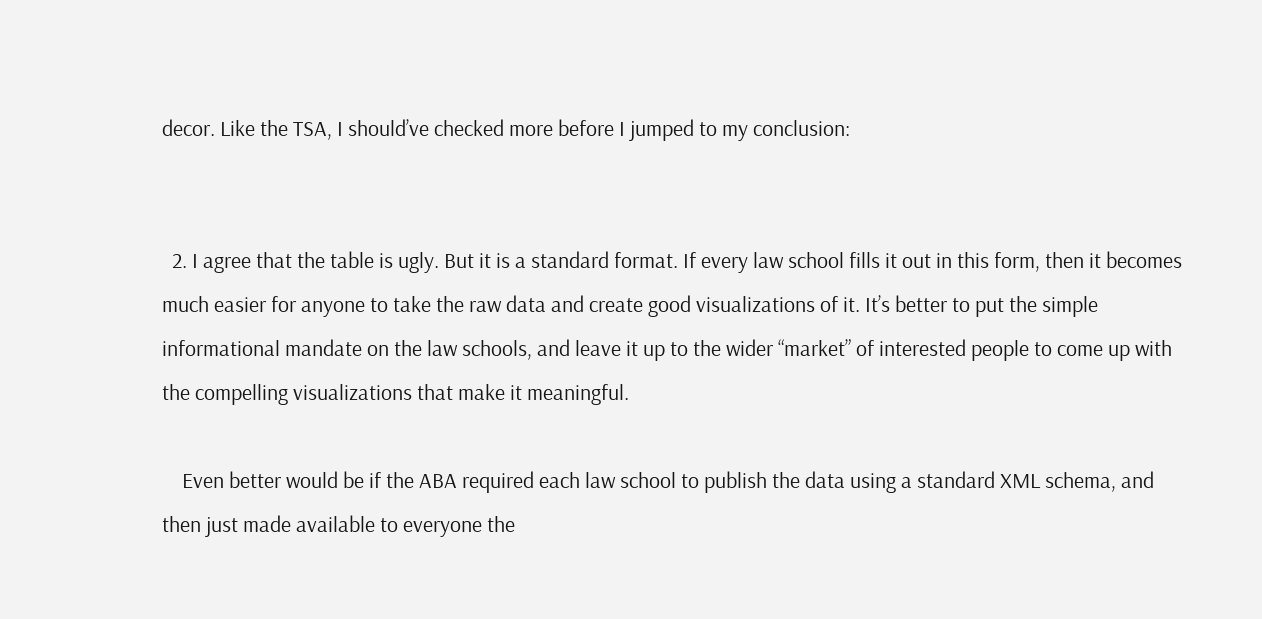decor. Like the TSA, I should’ve checked more before I jumped to my conclusion:


  2. I agree that the table is ugly. But it is a standard format. If every law school fills it out in this form, then it becomes much easier for anyone to take the raw data and create good visualizations of it. It’s better to put the simple informational mandate on the law schools, and leave it up to the wider “market” of interested people to come up with the compelling visualizations that make it meaningful.

    Even better would be if the ABA required each law school to publish the data using a standard XML schema, and then just made available to everyone the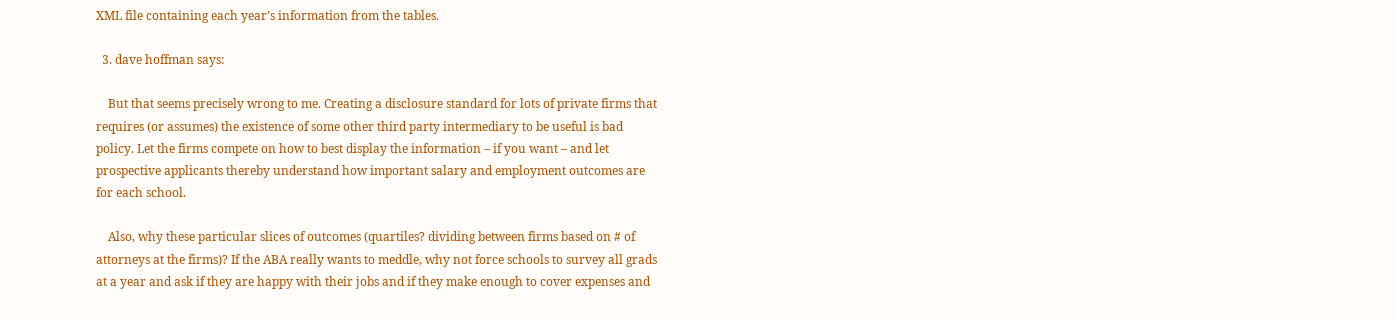XML file containing each year’s information from the tables.

  3. dave hoffman says:

    But that seems precisely wrong to me. Creating a disclosure standard for lots of private firms that requires (or assumes) the existence of some other third party intermediary to be useful is bad policy. Let the firms compete on how to best display the information – if you want – and let prospective applicants thereby understand how important salary and employment outcomes are for each school.

    Also, why these particular slices of outcomes (quartiles? dividing between firms based on # of attorneys at the firms)? If the ABA really wants to meddle, why not force schools to survey all grads at a year and ask if they are happy with their jobs and if they make enough to cover expenses and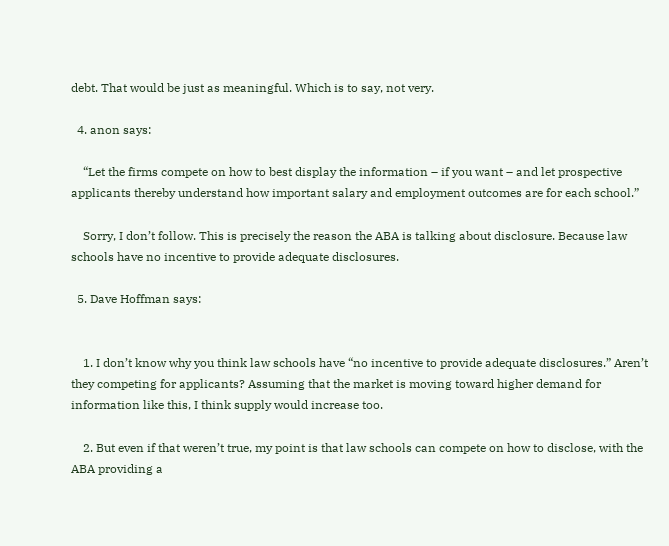debt. That would be just as meaningful. Which is to say, not very.

  4. anon says:

    “Let the firms compete on how to best display the information – if you want – and let prospective applicants thereby understand how important salary and employment outcomes are for each school.”

    Sorry, I don’t follow. This is precisely the reason the ABA is talking about disclosure. Because law schools have no incentive to provide adequate disclosures.

  5. Dave Hoffman says:


    1. I don’t know why you think law schools have “no incentive to provide adequate disclosures.” Aren’t they competing for applicants? Assuming that the market is moving toward higher demand for information like this, I think supply would increase too.

    2. But even if that weren’t true, my point is that law schools can compete on how to disclose, with the ABA providing a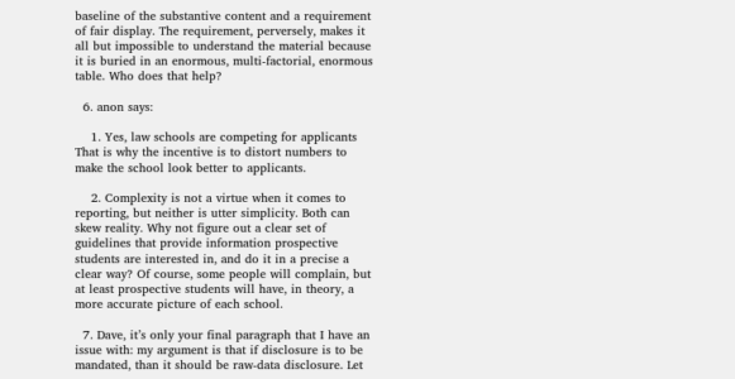baseline of the substantive content and a requirement of fair display. The requirement, perversely, makes it all but impossible to understand the material because it is buried in an enormous, multi-factorial, enormous table. Who does that help?

  6. anon says:

    1. Yes, law schools are competing for applicants That is why the incentive is to distort numbers to make the school look better to applicants.

    2. Complexity is not a virtue when it comes to reporting, but neither is utter simplicity. Both can skew reality. Why not figure out a clear set of guidelines that provide information prospective students are interested in, and do it in a precise a clear way? Of course, some people will complain, but at least prospective students will have, in theory, a more accurate picture of each school.

  7. Dave, it’s only your final paragraph that I have an issue with: my argument is that if disclosure is to be mandated, than it should be raw-data disclosure. Let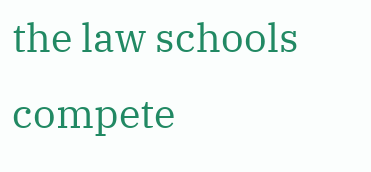the law schools compete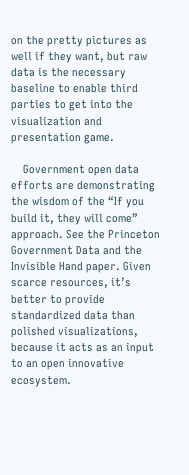on the pretty pictures as well if they want, but raw data is the necessary baseline to enable third parties to get into the visualization and presentation game.

    Government open data efforts are demonstrating the wisdom of the “If you build it, they will come” approach. See the Princeton Government Data and the Invisible Hand paper. Given scarce resources, it’s better to provide standardized data than polished visualizations, because it acts as an input to an open innovative ecosystem.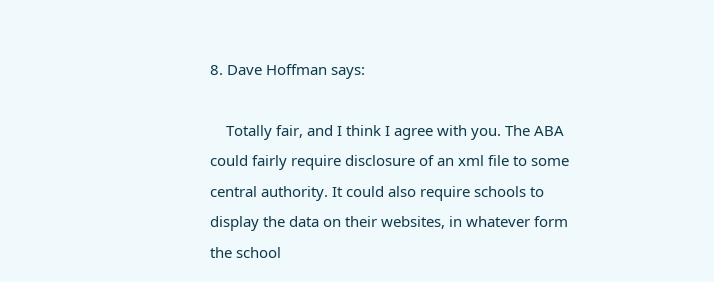8. Dave Hoffman says:

    Totally fair, and I think I agree with you. The ABA could fairly require disclosure of an xml file to some central authority. It could also require schools to display the data on their websites, in whatever form the school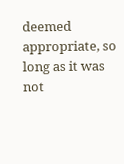deemed appropriate, so long as it was not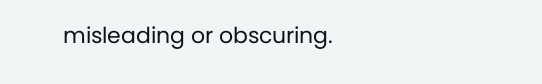misleading or obscuring.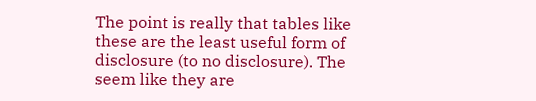The point is really that tables like these are the least useful form of disclosure (to no disclosure). The seem like they are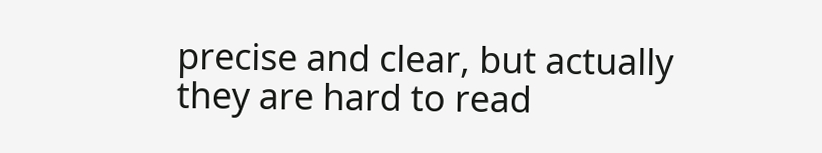precise and clear, but actually they are hard to read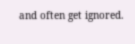and often get ignored.